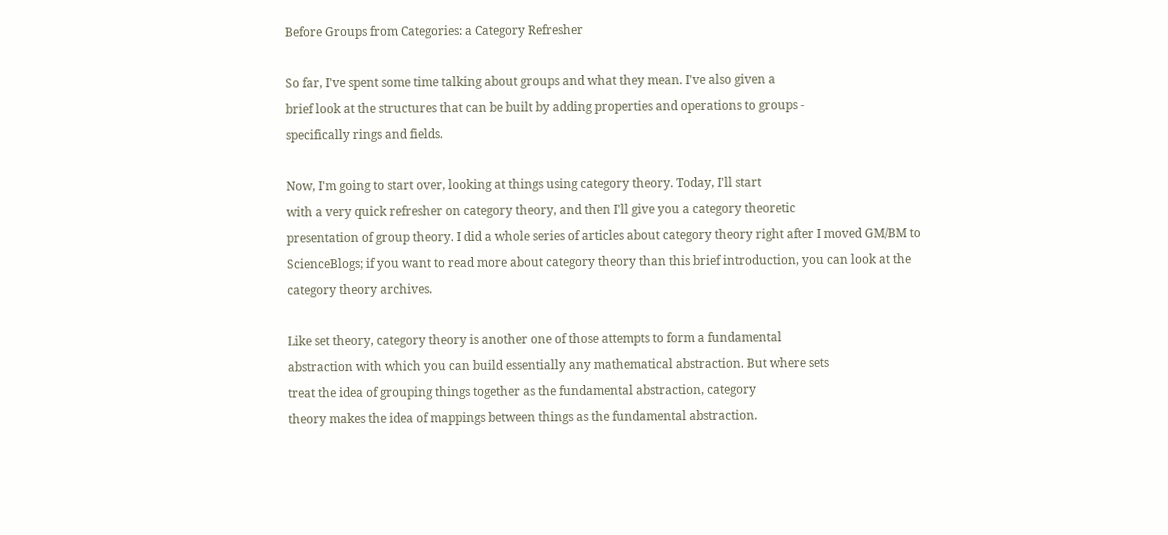Before Groups from Categories: a Category Refresher

So far, I've spent some time talking about groups and what they mean. I've also given a
brief look at the structures that can be built by adding properties and operations to groups -
specifically rings and fields.

Now, I'm going to start over, looking at things using category theory. Today, I'll start
with a very quick refresher on category theory, and then I'll give you a category theoretic
presentation of group theory. I did a whole series of articles about category theory right after I moved GM/BM to ScienceBlogs; if you want to read more about category theory than this brief introduction, you can look at the category theory archives.

Like set theory, category theory is another one of those attempts to form a fundamental
abstraction with which you can build essentially any mathematical abstraction. But where sets
treat the idea of grouping things together as the fundamental abstraction, category
theory makes the idea of mappings between things as the fundamental abstraction.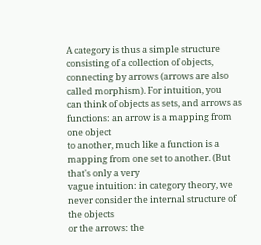A category is thus a simple structure consisting of a collection of objects,
connecting by arrows (arrows are also called morphism). For intuition, you
can think of objects as sets, and arrows as functions: an arrow is a mapping from one object
to another, much like a function is a mapping from one set to another. (But that's only a very
vague intuition: in category theory, we never consider the internal structure of the objects
or the arrows: the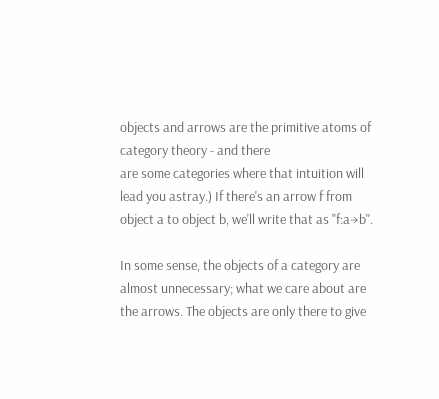objects and arrows are the primitive atoms of category theory - and there
are some categories where that intuition will lead you astray.) If there's an arrow f from
object a to object b, we'll write that as "f:a→b".

In some sense, the objects of a category are almost unnecessary; what we care about are
the arrows. The objects are only there to give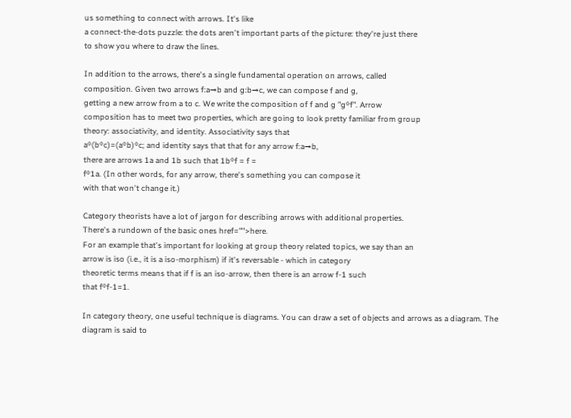us something to connect with arrows. It's like
a connect-the-dots puzzle: the dots aren't important parts of the picture: they're just there
to show you where to draw the lines.

In addition to the arrows, there's a single fundamental operation on arrows, called
composition. Given two arrows f:a→b and g:b→c, we can compose f and g,
getting a new arrow from a to c. We write the composition of f and g "gºf". Arrow
composition has to meet two properties, which are going to look pretty familiar from group
theory: associativity, and identity. Associativity says that
aº(bºc)=(aºb)ºc; and identity says that that for any arrow f:a→b,
there are arrows 1a and 1b such that 1bºf = f =
fº1a. (In other words, for any arrow, there's something you can compose it
with that won't change it.)

Category theorists have a lot of jargon for describing arrows with additional properties.
There's a rundown of the basic ones href="">here.
For an example that's important for looking at group theory related topics, we say than an
arrow is iso (i.e., it is a iso-morphism) if it's reversable - which in category
theoretic terms means that if f is an iso-arrow, then there is an arrow f-1 such
that fºf-1=1.

In category theory, one useful technique is diagrams. You can draw a set of objects and arrows as a diagram. The diagram is said to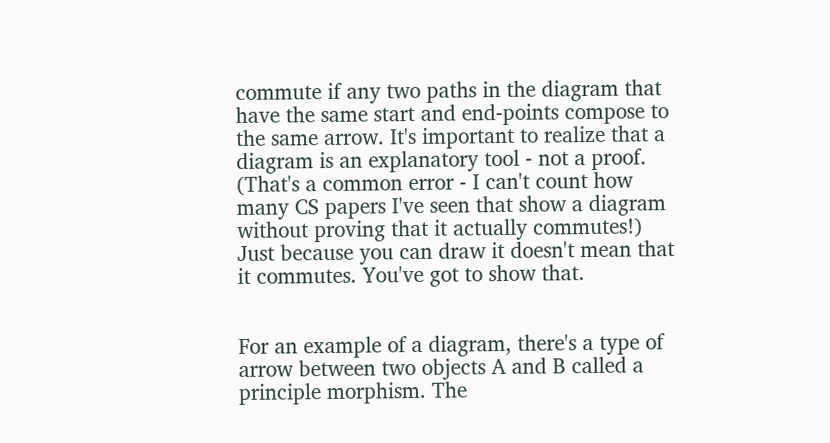commute if any two paths in the diagram that have the same start and end-points compose to the same arrow. It's important to realize that a diagram is an explanatory tool - not a proof. (That's a common error - I can't count how many CS papers I've seen that show a diagram without proving that it actually commutes!) Just because you can draw it doesn't mean that it commutes. You've got to show that.


For an example of a diagram, there's a type of arrow between two objects A and B called a principle morphism. The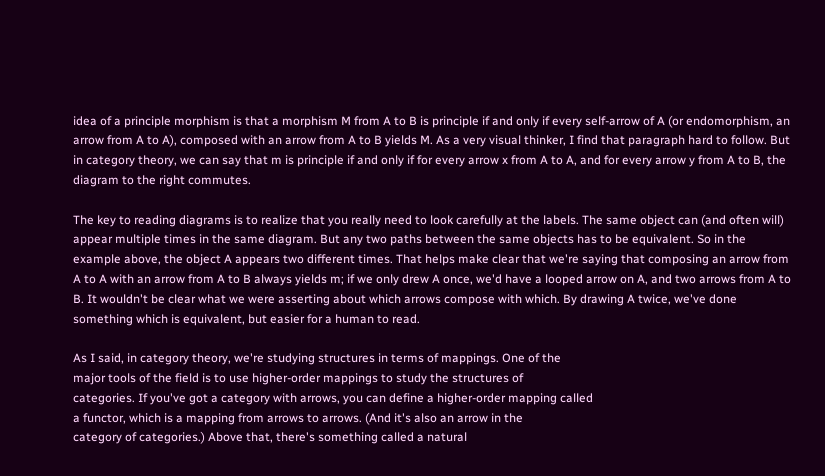idea of a principle morphism is that a morphism M from A to B is principle if and only if every self-arrow of A (or endomorphism, an arrow from A to A), composed with an arrow from A to B yields M. As a very visual thinker, I find that paragraph hard to follow. But in category theory, we can say that m is principle if and only if for every arrow x from A to A, and for every arrow y from A to B, the diagram to the right commutes.

The key to reading diagrams is to realize that you really need to look carefully at the labels. The same object can (and often will) appear multiple times in the same diagram. But any two paths between the same objects has to be equivalent. So in the example above, the object A appears two different times. That helps make clear that we're saying that composing an arrow from A to A with an arrow from A to B always yields m; if we only drew A once, we'd have a looped arrow on A, and two arrows from A to B. It wouldn't be clear what we were asserting about which arrows compose with which. By drawing A twice, we've done something which is equivalent, but easier for a human to read.

As I said, in category theory, we're studying structures in terms of mappings. One of the
major tools of the field is to use higher-order mappings to study the structures of
categories. If you've got a category with arrows, you can define a higher-order mapping called
a functor, which is a mapping from arrows to arrows. (And it's also an arrow in the
category of categories.) Above that, there's something called a natural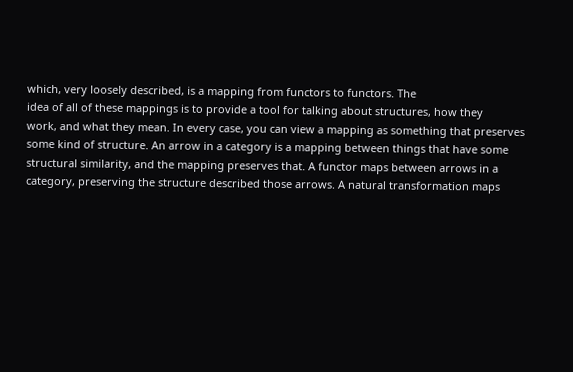which, very loosely described, is a mapping from functors to functors. The
idea of all of these mappings is to provide a tool for talking about structures, how they
work, and what they mean. In every case, you can view a mapping as something that preserves
some kind of structure. An arrow in a category is a mapping between things that have some
structural similarity, and the mapping preserves that. A functor maps between arrows in a
category, preserving the structure described those arrows. A natural transformation maps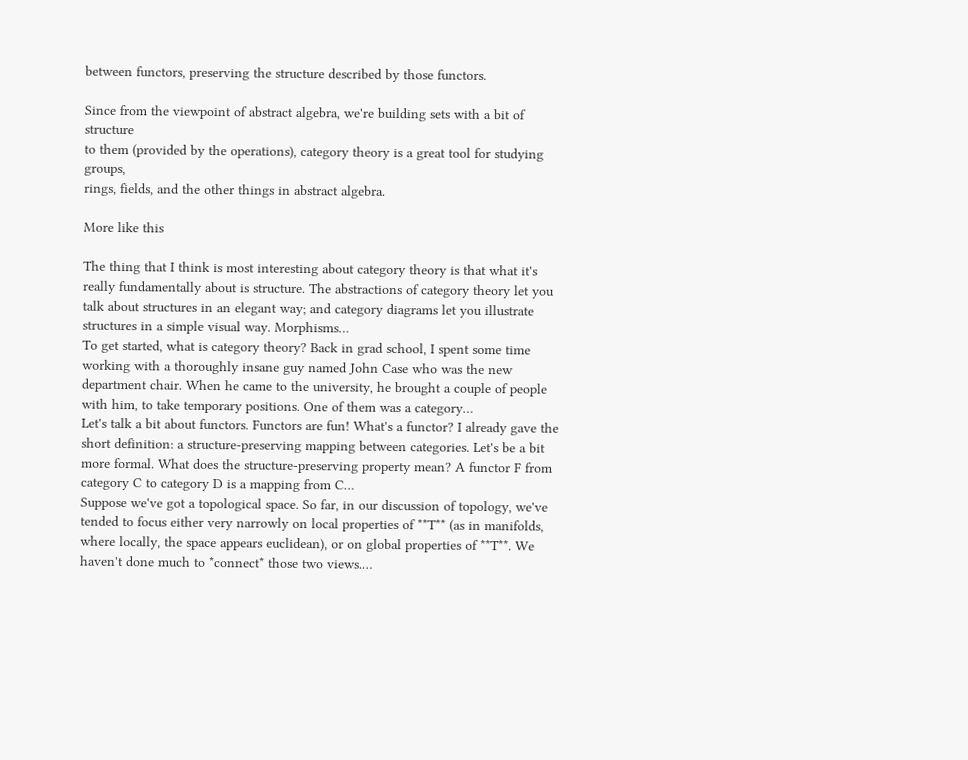between functors, preserving the structure described by those functors.

Since from the viewpoint of abstract algebra, we're building sets with a bit of structure
to them (provided by the operations), category theory is a great tool for studying groups,
rings, fields, and the other things in abstract algebra.

More like this

The thing that I think is most interesting about category theory is that what it's really fundamentally about is structure. The abstractions of category theory let you talk about structures in an elegant way; and category diagrams let you illustrate structures in a simple visual way. Morphisms…
To get started, what is category theory? Back in grad school, I spent some time working with a thoroughly insane guy named John Case who was the new department chair. When he came to the university, he brought a couple of people with him, to take temporary positions. One of them was a category…
Let's talk a bit about functors. Functors are fun! What's a functor? I already gave the short definition: a structure-preserving mapping between categories. Let's be a bit more formal. What does the structure-preserving property mean? A functor F from category C to category D is a mapping from C…
Suppose we've got a topological space. So far, in our discussion of topology, we've tended to focus either very narrowly on local properties of **T** (as in manifolds, where locally, the space appears euclidean), or on global properties of **T**. We haven't done much to *connect* those two views.…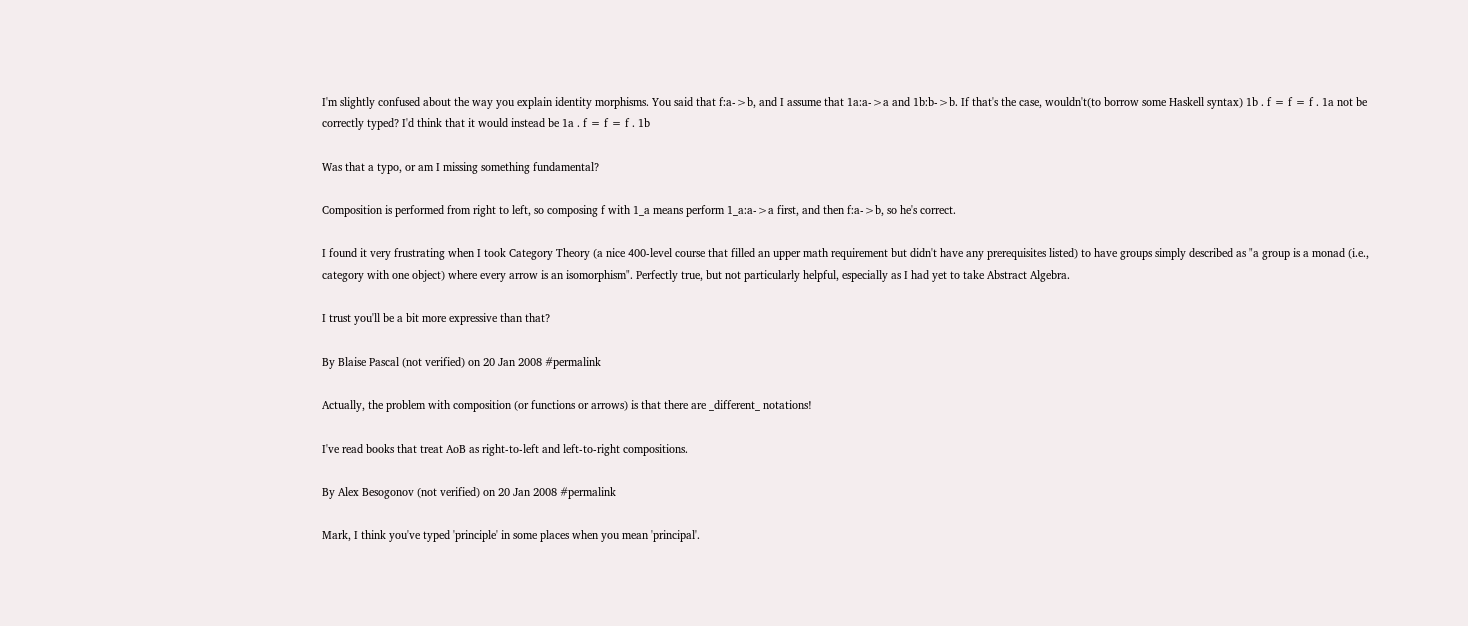I'm slightly confused about the way you explain identity morphisms. You said that f:a->b, and I assume that 1a:a->a and 1b:b->b. If that's the case, wouldn't(to borrow some Haskell syntax) 1b . f = f = f . 1a not be correctly typed? I'd think that it would instead be 1a . f = f = f . 1b

Was that a typo, or am I missing something fundamental?

Composition is performed from right to left, so composing f with 1_a means perform 1_a:a->a first, and then f:a->b, so he's correct.

I found it very frustrating when I took Category Theory (a nice 400-level course that filled an upper math requirement but didn't have any prerequisites listed) to have groups simply described as "a group is a monad (i.e., category with one object) where every arrow is an isomorphism". Perfectly true, but not particularly helpful, especially as I had yet to take Abstract Algebra.

I trust you'll be a bit more expressive than that?

By Blaise Pascal (not verified) on 20 Jan 2008 #permalink

Actually, the problem with composition (or functions or arrows) is that there are _different_ notations!

I've read books that treat AoB as right-to-left and left-to-right compositions.

By Alex Besogonov (not verified) on 20 Jan 2008 #permalink

Mark, I think you've typed 'principle' in some places when you mean 'principal'.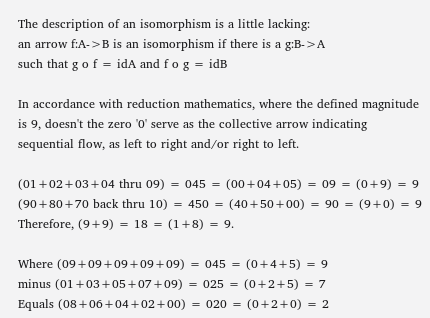The description of an isomorphism is a little lacking:
an arrow f:A->B is an isomorphism if there is a g:B->A
such that g o f = idA and f o g = idB

In accordance with reduction mathematics, where the defined magnitude is 9, doesn't the zero '0' serve as the collective arrow indicating sequential flow, as left to right and/or right to left.

(01+02+03+04 thru 09) = 045 = (00+04+05) = 09 = (0+9) = 9
(90+80+70 back thru 10) = 450 = (40+50+00) = 90 = (9+0) = 9
Therefore, (9+9) = 18 = (1+8) = 9.

Where (09+09+09+09+09) = 045 = (0+4+5) = 9
minus (01+03+05+07+09) = 025 = (0+2+5) = 7
Equals (08+06+04+02+00) = 020 = (0+2+0) = 2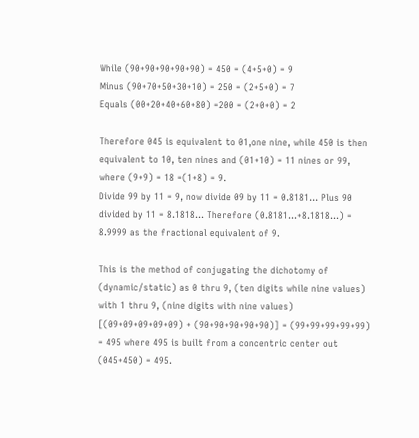While (90+90+90+90+90) = 450 = (4+5+0) = 9
Minus (90+70+50+30+10) = 250 = (2+5+0) = 7
Equals (00+20+40+60+80) =200 = (2+0+0) = 2

Therefore 045 is equivalent to 01,one nine, while 450 is then equivalent to 10, ten nines and (01+10) = 11 nines or 99, where (9+9) = 18 =(1+8) = 9.
Divide 99 by 11 = 9, now divide 09 by 11 = 0.8181... Plus 90 divided by 11 = 8.1818... Therefore (0.8181...+8.1818...) = 8.9999 as the fractional equivalent of 9.

This is the method of conjugating the dichotomy of (dynamic/static) as 0 thru 9, (ten digits while nine values) with 1 thru 9, (nine digits with nine values)
[(09+09+09+09+09) + (90+90+90+90+90)] = (99+99+99+99+99) = 495 where 495 is built from a concentric center out (045+450) = 495.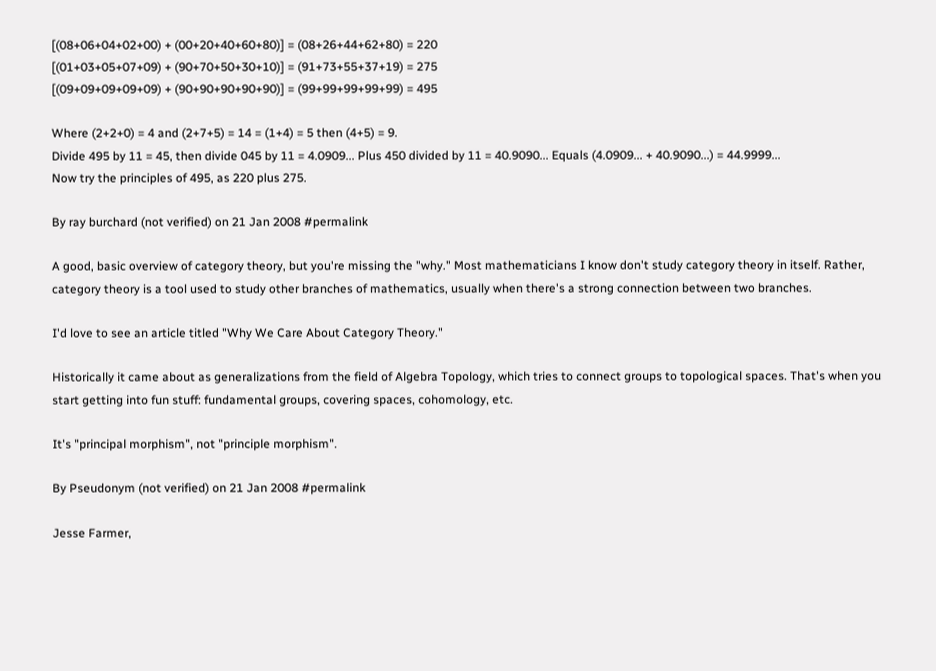[(08+06+04+02+00) + (00+20+40+60+80)] = (08+26+44+62+80) = 220
[(01+03+05+07+09) + (90+70+50+30+10)] = (91+73+55+37+19) = 275
[(09+09+09+09+09) + (90+90+90+90+90)] = (99+99+99+99+99) = 495

Where (2+2+0) = 4 and (2+7+5) = 14 = (1+4) = 5 then (4+5) = 9.
Divide 495 by 11 = 45, then divide 045 by 11 = 4.0909... Plus 450 divided by 11 = 40.9090... Equals (4.0909... + 40.9090...) = 44.9999...
Now try the principles of 495, as 220 plus 275.

By ray burchard (not verified) on 21 Jan 2008 #permalink

A good, basic overview of category theory, but you're missing the "why." Most mathematicians I know don't study category theory in itself. Rather, category theory is a tool used to study other branches of mathematics, usually when there's a strong connection between two branches.

I'd love to see an article titled "Why We Care About Category Theory."

Historically it came about as generalizations from the field of Algebra Topology, which tries to connect groups to topological spaces. That's when you start getting into fun stuff: fundamental groups, covering spaces, cohomology, etc.

It's "principal morphism", not "principle morphism".

By Pseudonym (not verified) on 21 Jan 2008 #permalink

Jesse Farmer,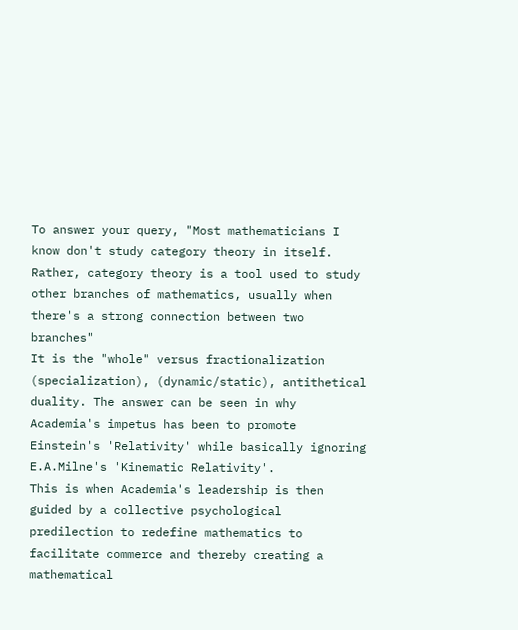To answer your query, "Most mathematicians I know don't study category theory in itself. Rather, category theory is a tool used to study other branches of mathematics, usually when there's a strong connection between two branches"
It is the "whole" versus fractionalization (specialization), (dynamic/static), antithetical duality. The answer can be seen in why Academia's impetus has been to promote Einstein's 'Relativity' while basically ignoring E.A.Milne's 'Kinematic Relativity'.
This is when Academia's leadership is then guided by a collective psychological predilection to redefine mathematics to facilitate commerce and thereby creating a mathematical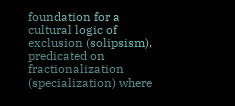foundation for a cultural logic of exclusion (solipsism), predicated on fractionalization (specialization) where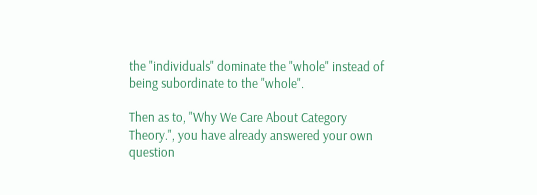the "individuals" dominate the "whole" instead of being subordinate to the "whole".

Then as to, "Why We Care About Category Theory.", you have already answered your own question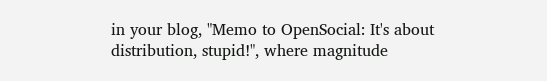in your blog, "Memo to OpenSocial: It's about distribution, stupid!", where magnitude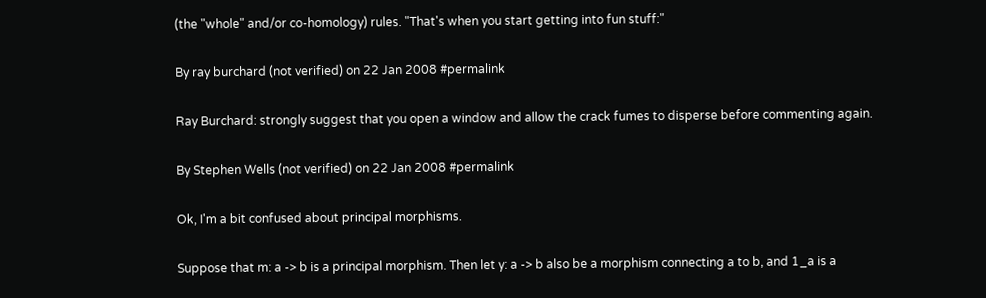(the "whole" and/or co-homology) rules. "That's when you start getting into fun stuff:"

By ray burchard (not verified) on 22 Jan 2008 #permalink

Ray Burchard: strongly suggest that you open a window and allow the crack fumes to disperse before commenting again.

By Stephen Wells (not verified) on 22 Jan 2008 #permalink

Ok, I'm a bit confused about principal morphisms.

Suppose that m: a -> b is a principal morphism. Then let y: a -> b also be a morphism connecting a to b, and 1_a is a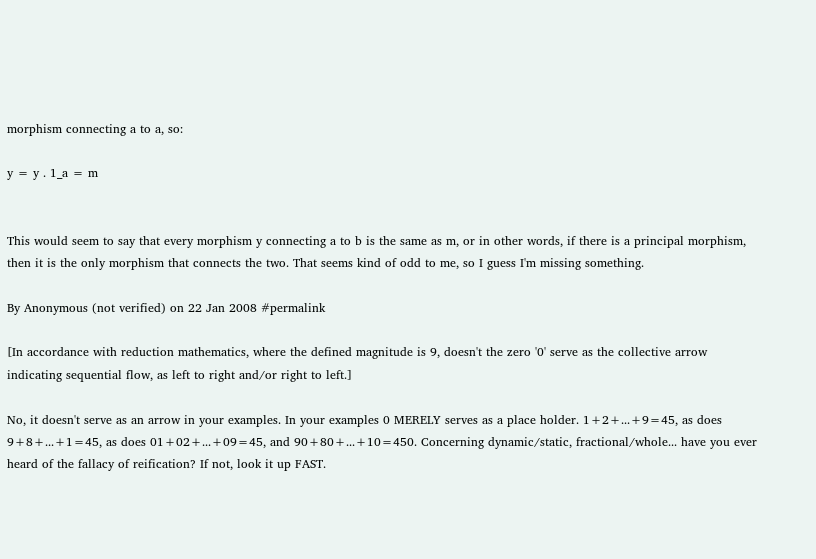morphism connecting a to a, so:

y = y . 1_a = m


This would seem to say that every morphism y connecting a to b is the same as m, or in other words, if there is a principal morphism, then it is the only morphism that connects the two. That seems kind of odd to me, so I guess I'm missing something.

By Anonymous (not verified) on 22 Jan 2008 #permalink

[In accordance with reduction mathematics, where the defined magnitude is 9, doesn't the zero '0' serve as the collective arrow indicating sequential flow, as left to right and/or right to left.]

No, it doesn't serve as an arrow in your examples. In your examples 0 MERELY serves as a place holder. 1+2+...+9=45, as does 9+8+...+1=45, as does 01+02+...+09=45, and 90+80+...+10=450. Concerning dynamic/static, fractional/whole... have you ever heard of the fallacy of reification? If not, look it up FAST.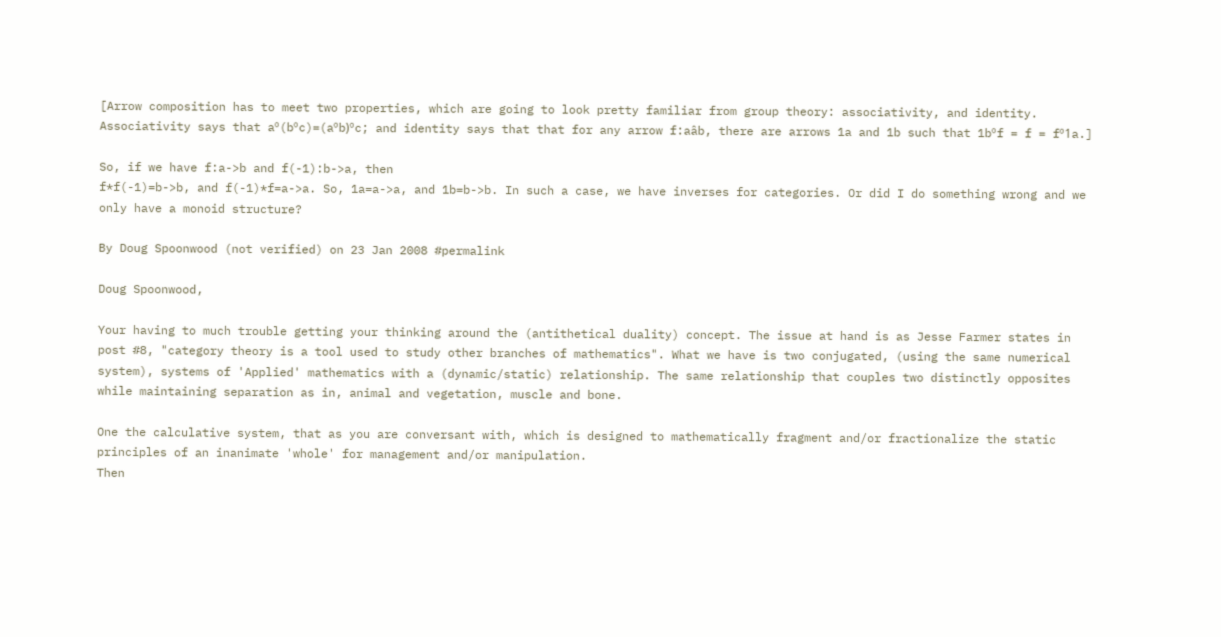[Arrow composition has to meet two properties, which are going to look pretty familiar from group theory: associativity, and identity. Associativity says that aº(bºc)=(aºb)ºc; and identity says that that for any arrow f:aâb, there are arrows 1a and 1b such that 1bºf = f = fº1a.]

So, if we have f:a->b and f(-1):b->a, then
f*f(-1)=b->b, and f(-1)*f=a->a. So, 1a=a->a, and 1b=b->b. In such a case, we have inverses for categories. Or did I do something wrong and we only have a monoid structure?

By Doug Spoonwood (not verified) on 23 Jan 2008 #permalink

Doug Spoonwood,

Your having to much trouble getting your thinking around the (antithetical duality) concept. The issue at hand is as Jesse Farmer states in post #8, "category theory is a tool used to study other branches of mathematics". What we have is two conjugated, (using the same numerical system), systems of 'Applied' mathematics with a (dynamic/static) relationship. The same relationship that couples two distinctly opposites while maintaining separation as in, animal and vegetation, muscle and bone.

One the calculative system, that as you are conversant with, which is designed to mathematically fragment and/or fractionalize the static principles of an inanimate 'whole' for management and/or manipulation.
Then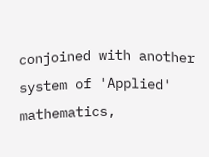conjoined with another system of 'Applied' mathematics,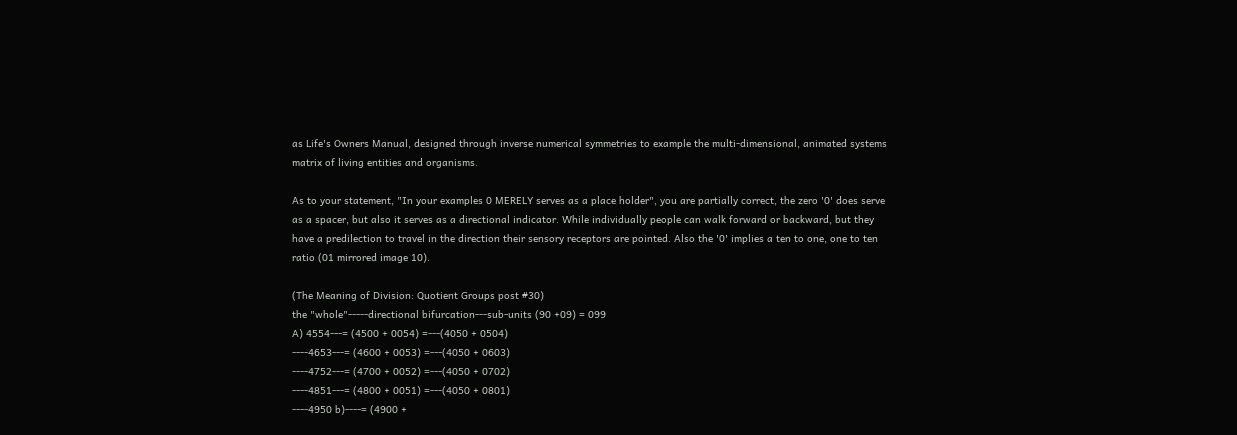as Life's Owners Manual, designed through inverse numerical symmetries to example the multi-dimensional, animated systems matrix of living entities and organisms.

As to your statement, "In your examples 0 MERELY serves as a place holder", you are partially correct, the zero '0' does serve as a spacer, but also it serves as a directional indicator. While individually people can walk forward or backward, but they have a predilection to travel in the direction their sensory receptors are pointed. Also the '0' implies a ten to one, one to ten ratio (01 mirrored image 10).

(The Meaning of Division: Quotient Groups post #30)
the "whole"-----directional bifurcation---sub-units (90 +09) = 099
A) 4554---= (4500 + 0054) =---(4050 + 0504)
----4653---= (4600 + 0053) =---(4050 + 0603)
----4752---= (4700 + 0052) =---(4050 + 0702)
----4851---= (4800 + 0051) =---(4050 + 0801)
----4950 b)----= (4900 +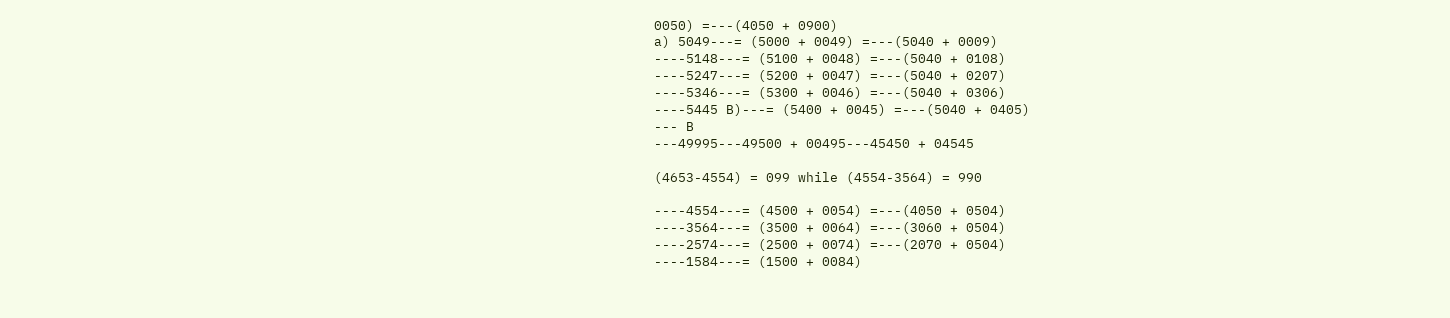0050) =---(4050 + 0900)
a) 5049---= (5000 + 0049) =---(5040 + 0009)
----5148---= (5100 + 0048) =---(5040 + 0108)
----5247---= (5200 + 0047) =---(5040 + 0207)
----5346---= (5300 + 0046) =---(5040 + 0306)
----5445 B)---= (5400 + 0045) =---(5040 + 0405)
--- B
---49995---49500 + 00495---45450 + 04545

(4653-4554) = 099 while (4554-3564) = 990

----4554---= (4500 + 0054) =---(4050 + 0504)
----3564---= (3500 + 0064) =---(3060 + 0504)
----2574---= (2500 + 0074) =---(2070 + 0504)
----1584---= (1500 + 0084)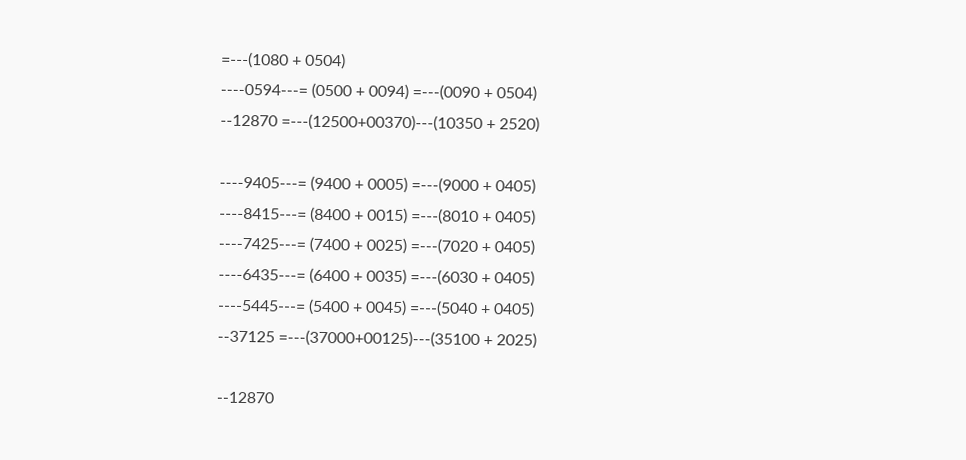=---(1080 + 0504)
----0594---= (0500 + 0094) =---(0090 + 0504)
--12870 =---(12500+00370)---(10350 + 2520)

----9405---= (9400 + 0005) =---(9000 + 0405)
----8415---= (8400 + 0015) =---(8010 + 0405)
----7425---= (7400 + 0025) =---(7020 + 0405)
----6435---= (6400 + 0035) =---(6030 + 0405)
----5445---= (5400 + 0045) =---(5040 + 0405)
--37125 =---(37000+00125)---(35100 + 2025)

--12870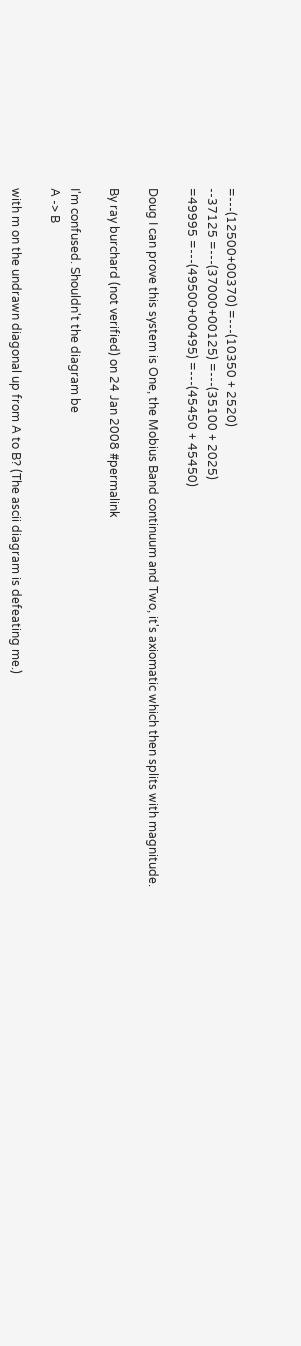=---(12500+00370) =---(10350 + 2520)
--37125 =---(37000+00125) =---(35100 + 2025)
=49995 =---(49500+00495) =---(45450 + 45450)

Doug I can prove this system is One, the Mobius Band continuum and Two, it's axiomatic which then splits with magnitude.

By ray burchard (not verified) on 24 Jan 2008 #permalink

I'm confused. Shouldn't the diagram be
A -> B

with m on the undrawn diagonal up from A to B? (The ascii diagram is defeating me.)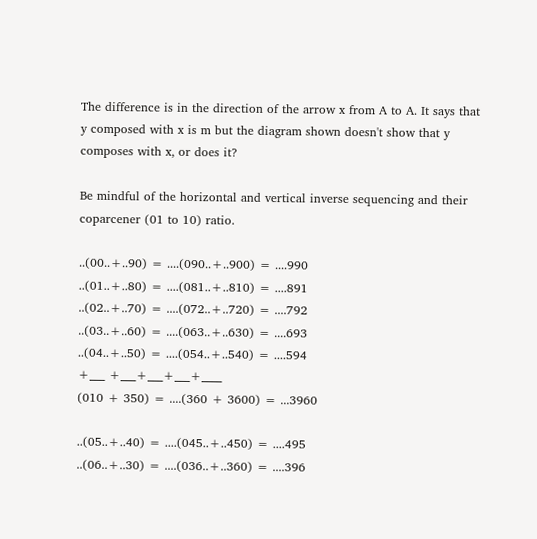The difference is in the direction of the arrow x from A to A. It says that y composed with x is m but the diagram shown doesn't show that y composes with x, or does it?

Be mindful of the horizontal and vertical inverse sequencing and their coparcener (01 to 10) ratio.

..(00..+..90) = ....(090..+..900) = ....990
..(01..+..80) = ....(081..+..810) = ....891
..(02..+..70) = ....(072..+..720) = ....792
..(03..+..60) = ....(063..+..630) = ....693
..(04..+..50) = ....(054..+..540) = ....594
+___ +___+___+___+____
(010 + 350) = ....(360 + 3600) = ...3960

..(05..+..40) = ....(045..+..450) = ....495
..(06..+..30) = ....(036..+..360) = ....396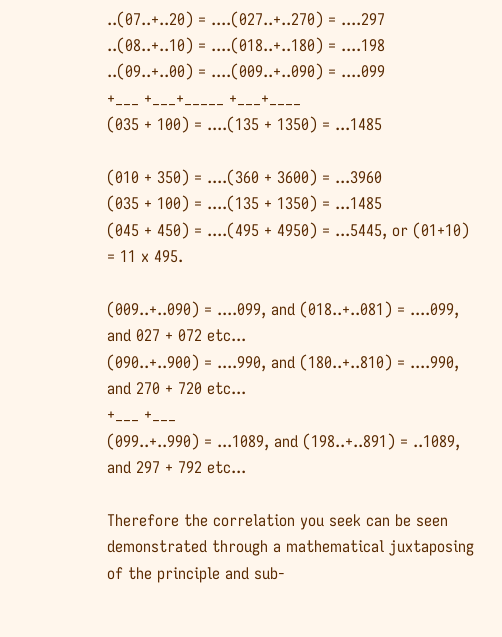..(07..+..20) = ....(027..+..270) = ....297
..(08..+..10) = ....(018..+..180) = ....198
..(09..+..00) = ....(009..+..090) = ....099
+___ +___+_____ +___+____
(035 + 100) = ....(135 + 1350) = ...1485

(010 + 350) = ....(360 + 3600) = ...3960
(035 + 100) = ....(135 + 1350) = ...1485
(045 + 450) = ....(495 + 4950) = ...5445, or (01+10) = 11 x 495.

(009..+..090) = ....099, and (018..+..081) = ....099, and 027 + 072 etc...
(090..+..900) = ....990, and (180..+..810) = ....990, and 270 + 720 etc...
+___ +___
(099..+..990) = ...1089, and (198..+..891) = ..1089, and 297 + 792 etc...

Therefore the correlation you seek can be seen demonstrated through a mathematical juxtaposing of the principle and sub-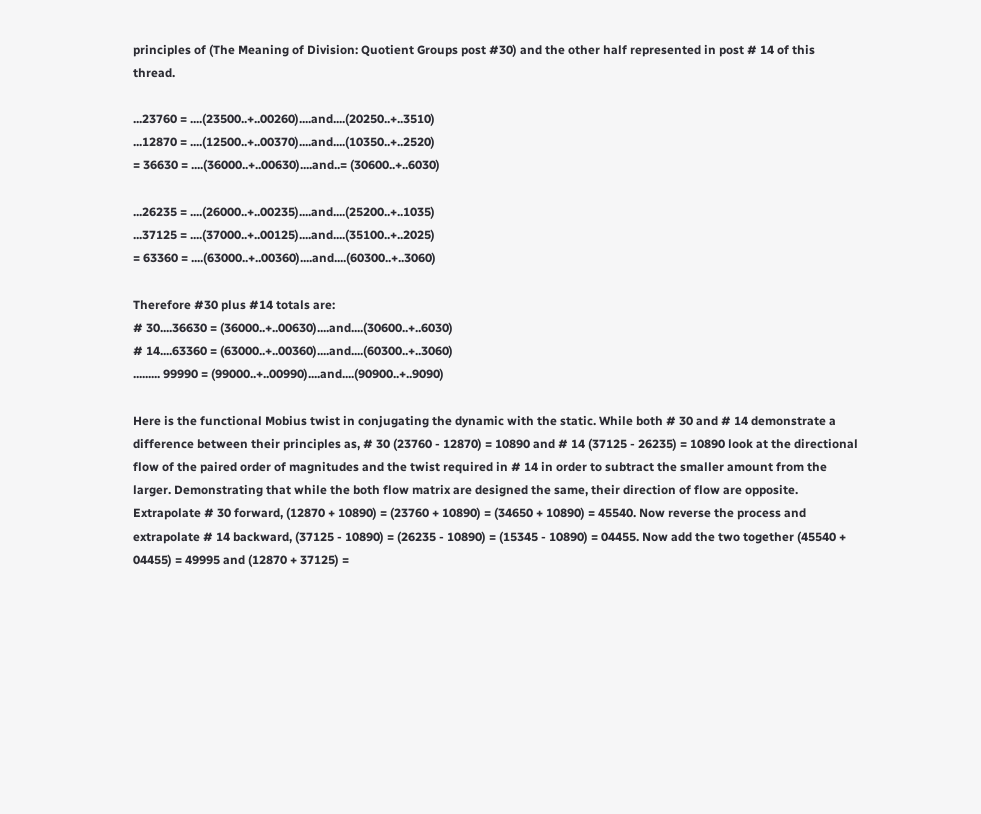principles of (The Meaning of Division: Quotient Groups post #30) and the other half represented in post # 14 of this thread.

...23760 = ....(23500..+..00260)....and....(20250..+..3510)
...12870 = ....(12500..+..00370)....and....(10350..+..2520)
= 36630 = ....(36000..+..00630)....and..= (30600..+..6030)

...26235 = ....(26000..+..00235)....and....(25200..+..1035)
...37125 = ....(37000..+..00125)....and....(35100..+..2025)
= 63360 = ....(63000..+..00360)....and....(60300..+..3060)

Therefore #30 plus #14 totals are:
# 30....36630 = (36000..+..00630)....and....(30600..+..6030)
# 14....63360 = (63000..+..00360)....and....(60300..+..3060)
......... 99990 = (99000..+..00990)....and....(90900..+..9090)

Here is the functional Mobius twist in conjugating the dynamic with the static. While both # 30 and # 14 demonstrate a difference between their principles as, # 30 (23760 - 12870) = 10890 and # 14 (37125 - 26235) = 10890 look at the directional flow of the paired order of magnitudes and the twist required in # 14 in order to subtract the smaller amount from the larger. Demonstrating that while the both flow matrix are designed the same, their direction of flow are opposite. Extrapolate # 30 forward, (12870 + 10890) = (23760 + 10890) = (34650 + 10890) = 45540. Now reverse the process and extrapolate # 14 backward, (37125 - 10890) = (26235 - 10890) = (15345 - 10890) = 04455. Now add the two together (45540 + 04455) = 49995 and (12870 + 37125) =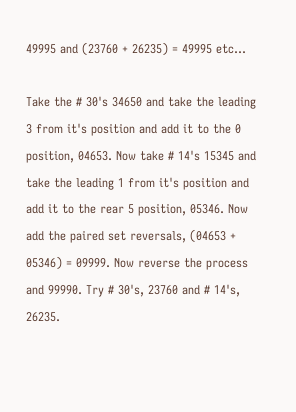49995 and (23760 + 26235) = 49995 etc...

Take the # 30's 34650 and take the leading 3 from it's position and add it to the 0 position, 04653. Now take # 14's 15345 and take the leading 1 from it's position and add it to the rear 5 position, 05346. Now add the paired set reversals, (04653 + 05346) = 09999. Now reverse the process and 99990. Try # 30's, 23760 and # 14's, 26235.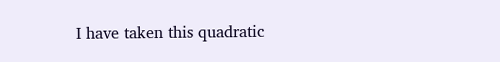I have taken this quadratic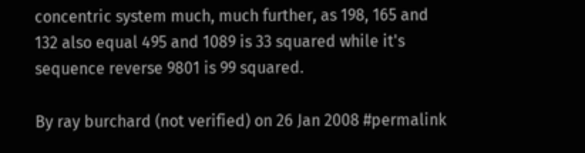concentric system much, much further, as 198, 165 and 132 also equal 495 and 1089 is 33 squared while it's sequence reverse 9801 is 99 squared.

By ray burchard (not verified) on 26 Jan 2008 #permalink